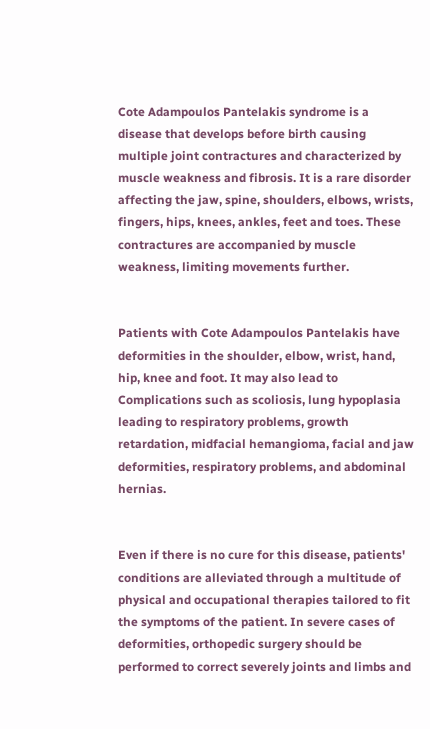Cote Adampoulos Pantelakis syndrome is a disease that develops before birth causing multiple joint contractures and characterized by muscle weakness and fibrosis. It is a rare disorder affecting the jaw, spine, shoulders, elbows, wrists, fingers, hips, knees, ankles, feet and toes. These contractures are accompanied by muscle weakness, limiting movements further.


Patients with Cote Adampoulos Pantelakis have deformities in the shoulder, elbow, wrist, hand, hip, knee and foot. It may also lead to Complications such as scoliosis, lung hypoplasia leading to respiratory problems, growth retardation, midfacial hemangioma, facial and jaw deformities, respiratory problems, and abdominal hernias.


Even if there is no cure for this disease, patients' conditions are alleviated through a multitude of physical and occupational therapies tailored to fit the symptoms of the patient. In severe cases of deformities, orthopedic surgery should be performed to correct severely joints and limbs and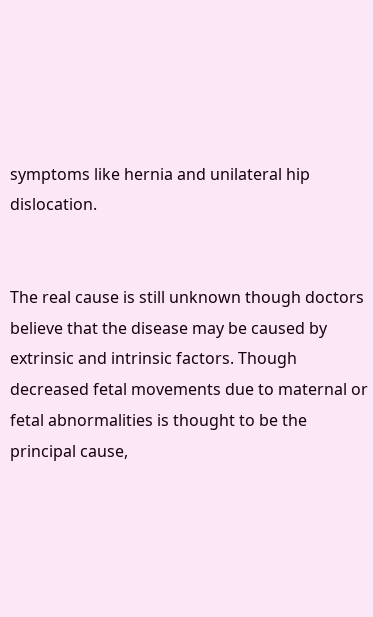symptoms like hernia and unilateral hip dislocation.


The real cause is still unknown though doctors believe that the disease may be caused by extrinsic and intrinsic factors. Though decreased fetal movements due to maternal or fetal abnormalities is thought to be the principal cause,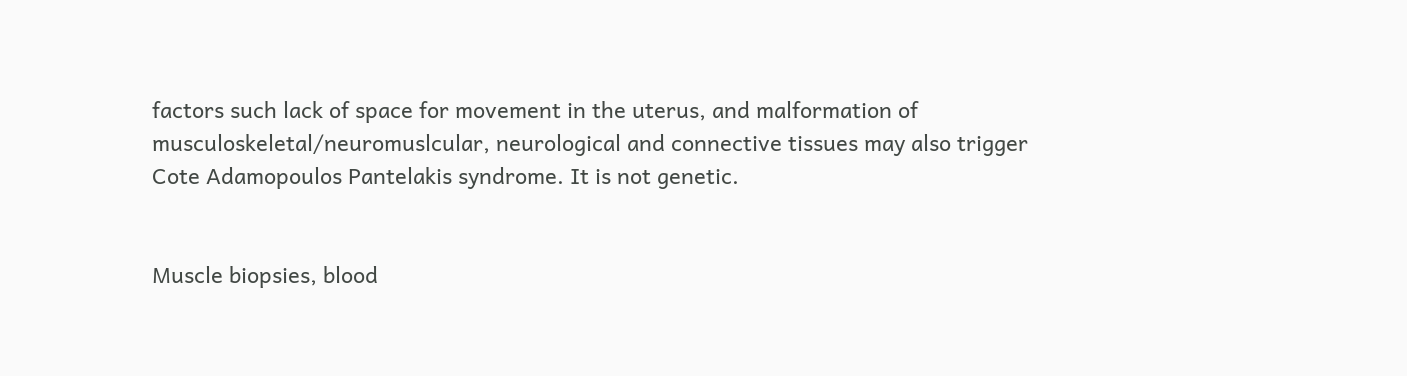factors such lack of space for movement in the uterus, and malformation of musculoskeletal/neuromuslcular, neurological and connective tissues may also trigger Cote Adamopoulos Pantelakis syndrome. It is not genetic.


Muscle biopsies, blood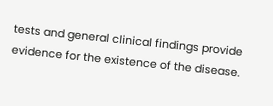tests and general clinical findings provide evidence for the existence of the disease.